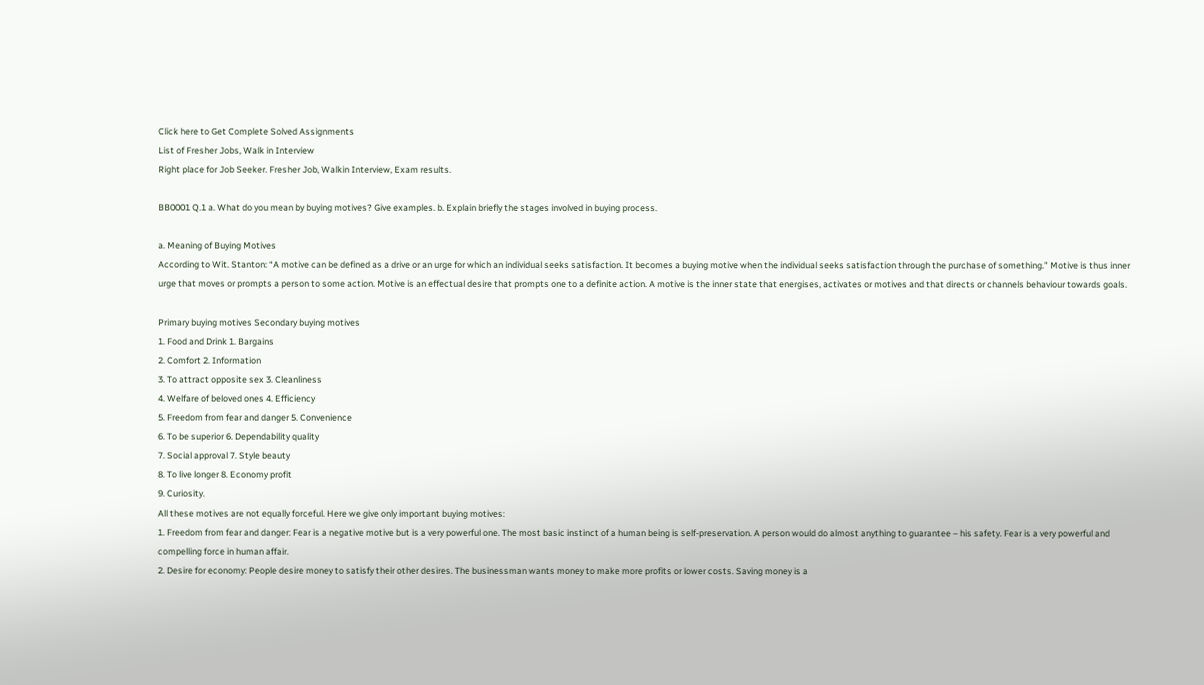Click here to Get Complete Solved Assignments
List of Fresher Jobs, Walk in Interview
Right place for Job Seeker. Fresher Job, Walkin Interview, Exam results.

BB0001 Q.1 a. What do you mean by buying motives? Give examples. b. Explain briefly the stages involved in buying process.

a. Meaning of Buying Motives
According to Wit. Stanton: “A motive can be defined as a drive or an urge for which an individual seeks satisfaction. It becomes a buying motive when the individual seeks satisfaction through the purchase of something.” Motive is thus inner urge that moves or prompts a person to some action. Motive is an effectual desire that prompts one to a definite action. A motive is the inner state that energises, activates or motives and that directs or channels behaviour towards goals.

Primary buying motives Secondary buying motives
1. Food and Drink 1. Bargains
2. Comfort 2. Information
3. To attract opposite sex 3. Cleanliness
4. Welfare of beloved ones 4. Efficiency
5. Freedom from fear and danger 5. Convenience
6. To be superior 6. Dependability quality
7. Social approval 7. Style beauty
8. To live longer 8. Economy profit
9. Curiosity.
All these motives are not equally forceful. Here we give only important buying motives:
1. Freedom from fear and danger: Fear is a negative motive but is a very powerful one. The most basic instinct of a human being is self-preservation. A person would do almost anything to guarantee – his safety. Fear is a very powerful and compelling force in human affair.
2. Desire for economy: People desire money to satisfy their other desires. The businessman wants money to make more profits or lower costs. Saving money is a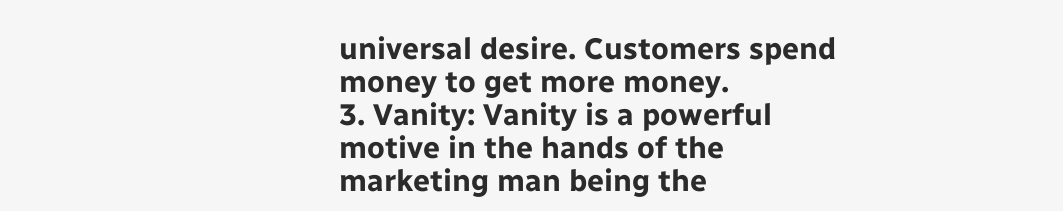universal desire. Customers spend money to get more money.
3. Vanity: Vanity is a powerful motive in the hands of the marketing man being the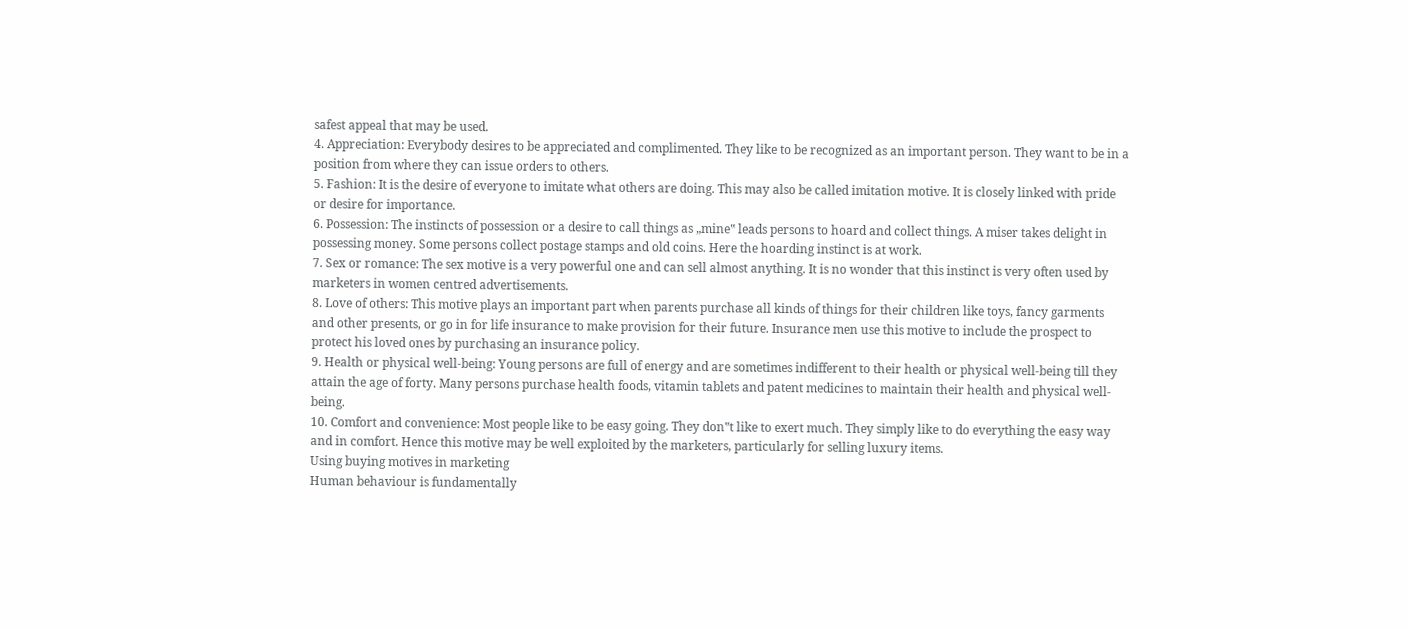safest appeal that may be used.
4. Appreciation: Everybody desires to be appreciated and complimented. They like to be recognized as an important person. They want to be in a position from where they can issue orders to others.
5. Fashion: It is the desire of everyone to imitate what others are doing. This may also be called imitation motive. It is closely linked with pride or desire for importance.
6. Possession: The instincts of possession or a desire to call things as „mine‟ leads persons to hoard and collect things. A miser takes delight in possessing money. Some persons collect postage stamps and old coins. Here the hoarding instinct is at work.
7. Sex or romance: The sex motive is a very powerful one and can sell almost anything. It is no wonder that this instinct is very often used by marketers in women centred advertisements.
8. Love of others: This motive plays an important part when parents purchase all kinds of things for their children like toys, fancy garments and other presents, or go in for life insurance to make provision for their future. Insurance men use this motive to include the prospect to protect his loved ones by purchasing an insurance policy.
9. Health or physical well-being: Young persons are full of energy and are sometimes indifferent to their health or physical well-being till they attain the age of forty. Many persons purchase health foods, vitamin tablets and patent medicines to maintain their health and physical well-being.
10. Comfort and convenience: Most people like to be easy going. They don‟t like to exert much. They simply like to do everything the easy way and in comfort. Hence this motive may be well exploited by the marketers, particularly for selling luxury items.
Using buying motives in marketing
Human behaviour is fundamentally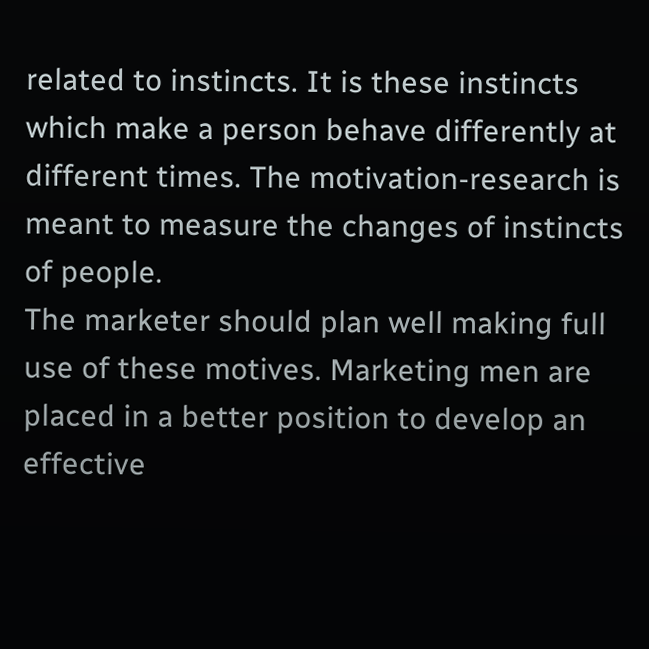related to instincts. It is these instincts which make a person behave differently at different times. The motivation-research is meant to measure the changes of instincts of people.
The marketer should plan well making full use of these motives. Marketing men are placed in a better position to develop an effective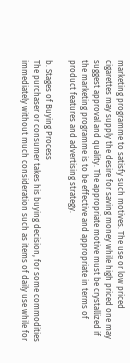marketing programme to satisfy such motives. The use or low priced cigarettes may supply the desire for saving money while high priced one may suggest approval and quality. The appropriate motive must be crystallized if the marketing programme is to be effective and appropriate in terms of product features and advertising strategy.

b. Stages of Buying Process
The purchaser or consumer takes his buying decision, for some commodities immediately without much consideration such as items of daily use while for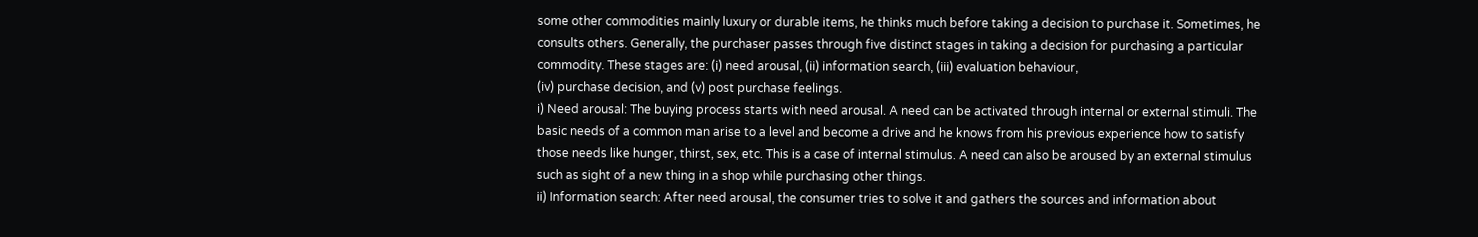some other commodities mainly luxury or durable items, he thinks much before taking a decision to purchase it. Sometimes, he consults others. Generally, the purchaser passes through five distinct stages in taking a decision for purchasing a particular commodity. These stages are: (i) need arousal, (ii) information search, (iii) evaluation behaviour,
(iv) purchase decision, and (v) post purchase feelings.
i) Need arousal: The buying process starts with need arousal. A need can be activated through internal or external stimuli. The basic needs of a common man arise to a level and become a drive and he knows from his previous experience how to satisfy those needs like hunger, thirst, sex, etc. This is a case of internal stimulus. A need can also be aroused by an external stimulus such as sight of a new thing in a shop while purchasing other things.
ii) Information search: After need arousal, the consumer tries to solve it and gathers the sources and information about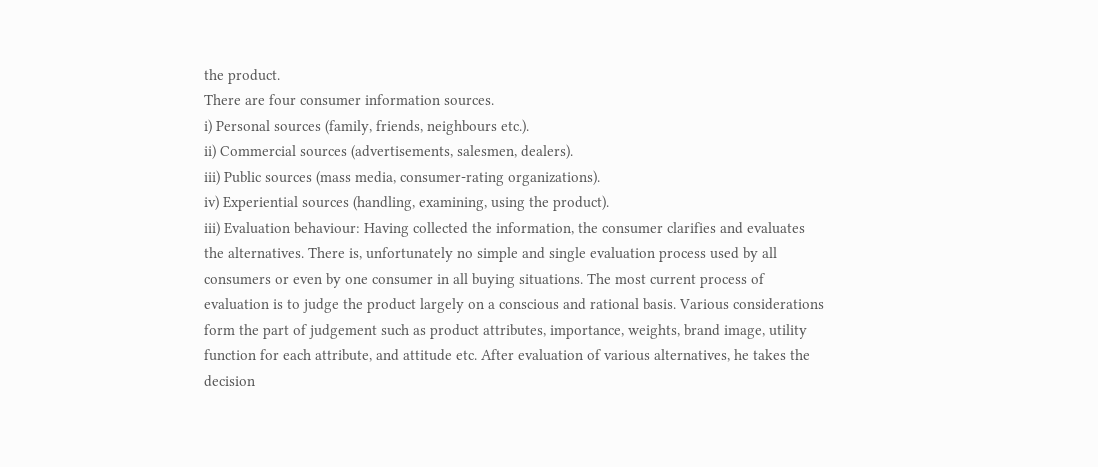the product.
There are four consumer information sources.
i) Personal sources (family, friends, neighbours etc.).
ii) Commercial sources (advertisements, salesmen, dealers).
iii) Public sources (mass media, consumer-rating organizations).
iv) Experiential sources (handling, examining, using the product).
iii) Evaluation behaviour: Having collected the information, the consumer clarifies and evaluates the alternatives. There is, unfortunately no simple and single evaluation process used by all consumers or even by one consumer in all buying situations. The most current process of evaluation is to judge the product largely on a conscious and rational basis. Various considerations form the part of judgement such as product attributes, importance, weights, brand image, utility function for each attribute, and attitude etc. After evaluation of various alternatives, he takes the decision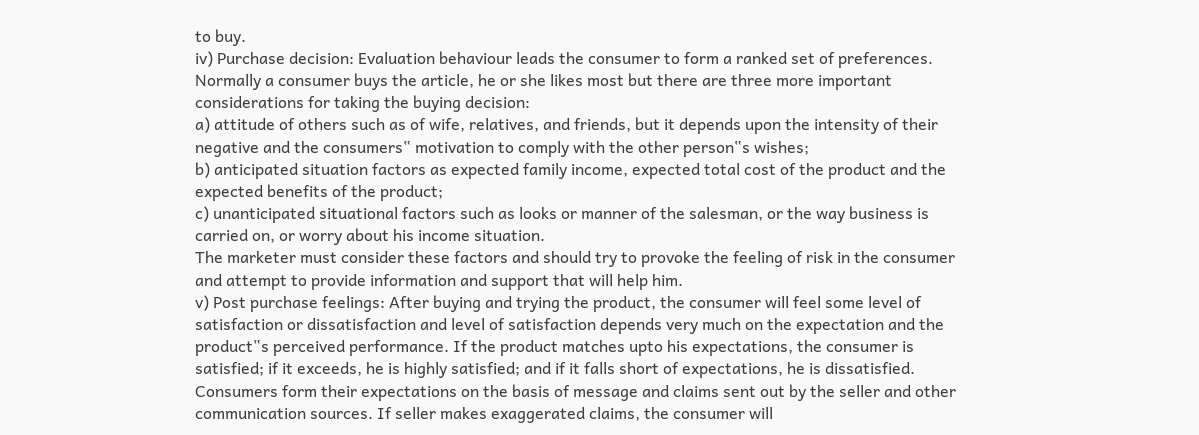to buy.
iv) Purchase decision: Evaluation behaviour leads the consumer to form a ranked set of preferences. Normally a consumer buys the article, he or she likes most but there are three more important considerations for taking the buying decision:
a) attitude of others such as of wife, relatives, and friends, but it depends upon the intensity of their negative and the consumers‟ motivation to comply with the other person‟s wishes;
b) anticipated situation factors as expected family income, expected total cost of the product and the expected benefits of the product;
c) unanticipated situational factors such as looks or manner of the salesman, or the way business is carried on, or worry about his income situation.
The marketer must consider these factors and should try to provoke the feeling of risk in the consumer and attempt to provide information and support that will help him.
v) Post purchase feelings: After buying and trying the product, the consumer will feel some level of satisfaction or dissatisfaction and level of satisfaction depends very much on the expectation and the product‟s perceived performance. If the product matches upto his expectations, the consumer is satisfied; if it exceeds, he is highly satisfied; and if it falls short of expectations, he is dissatisfied. Consumers form their expectations on the basis of message and claims sent out by the seller and other communication sources. If seller makes exaggerated claims, the consumer will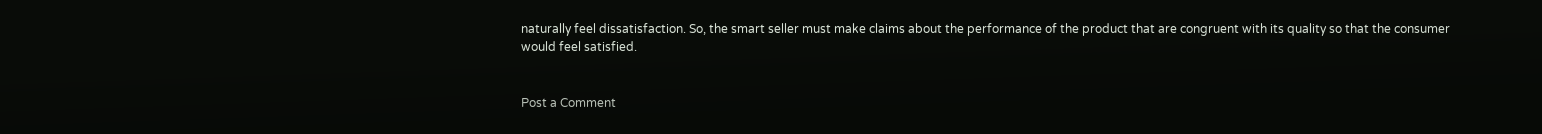naturally feel dissatisfaction. So, the smart seller must make claims about the performance of the product that are congruent with its quality so that the consumer would feel satisfied.


Post a Comment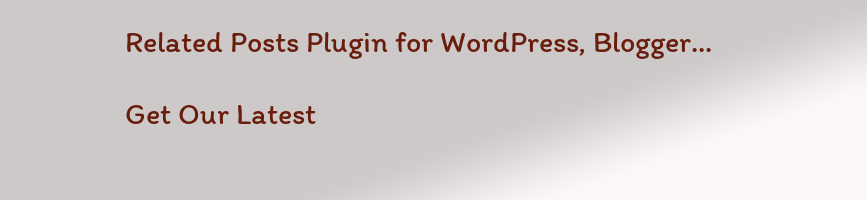Related Posts Plugin for WordPress, Blogger...

Get Our Latest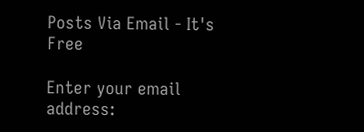Posts Via Email - It's Free

Enter your email address: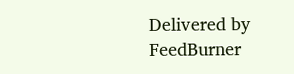Delivered by FeedBurner